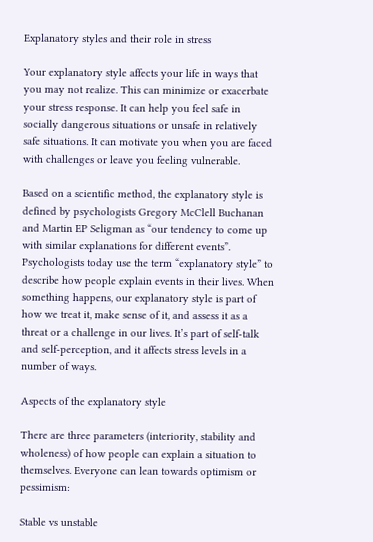Explanatory styles and their role in stress

Your explanatory style affects your life in ways that you may not realize. This can minimize or exacerbate your stress response. It can help you feel safe in socially dangerous situations or unsafe in relatively safe situations. It can motivate you when you are faced with challenges or leave you feeling vulnerable.

Based on a scientific method, the explanatory style is defined by psychologists Gregory McClell Buchanan and Martin EP Seligman as “our tendency to come up with similar explanations for different events”. Psychologists today use the term “explanatory style” to describe how people explain events in their lives. When something happens, our explanatory style is part of how we treat it, make sense of it, and assess it as a threat or a challenge in our lives. It’s part of self-talk and self-perception, and it affects stress levels in a number of ways.

Aspects of the explanatory style

There are three parameters (interiority, stability and wholeness) of how people can explain a situation to themselves. Everyone can lean towards optimism or pessimism:

Stable vs unstable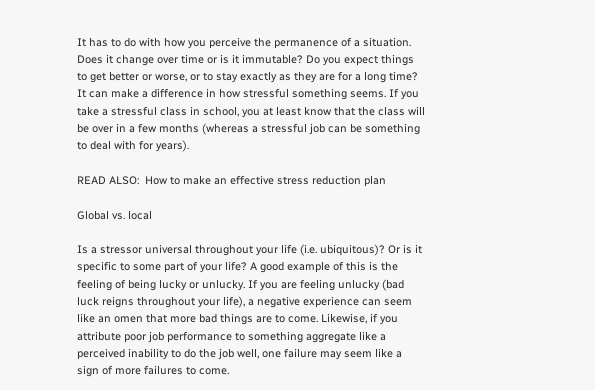It has to do with how you perceive the permanence of a situation. Does it change over time or is it immutable? Do you expect things to get better or worse, or to stay exactly as they are for a long time? It can make a difference in how stressful something seems. If you take a stressful class in school, you at least know that the class will be over in a few months (whereas a stressful job can be something to deal with for years).

READ ALSO:  How to make an effective stress reduction plan

Global vs. local

Is a stressor universal throughout your life (i.e. ubiquitous)? Or is it specific to some part of your life? A good example of this is the feeling of being lucky or unlucky. If you are feeling unlucky (bad luck reigns throughout your life), a negative experience can seem like an omen that more bad things are to come. Likewise, if you attribute poor job performance to something aggregate like a perceived inability to do the job well, one failure may seem like a sign of more failures to come.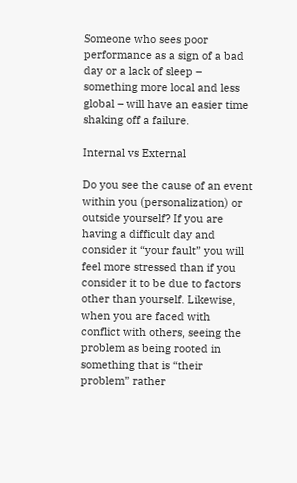Someone who sees poor performance as a sign of a bad day or a lack of sleep – something more local and less global – will have an easier time shaking off a failure.

Internal vs External

Do you see the cause of an event within you (personalization) or outside yourself? If you are having a difficult day and consider it “your fault” you will feel more stressed than if you consider it to be due to factors other than yourself. Likewise, when you are faced with conflict with others, seeing the problem as being rooted in something that is “their problem” rather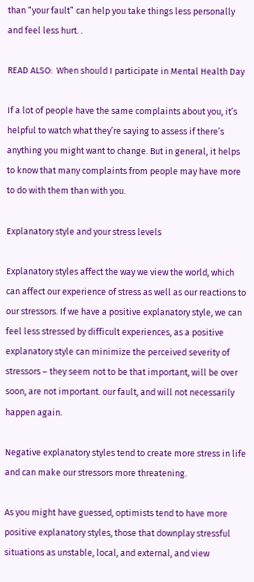than “your fault” can help you take things less personally and feel less hurt. .

READ ALSO:  When should I participate in Mental Health Day

If a lot of people have the same complaints about you, it’s helpful to watch what they’re saying to assess if there’s anything you might want to change. But in general, it helps to know that many complaints from people may have more to do with them than with you.

Explanatory style and your stress levels

Explanatory styles affect the way we view the world, which can affect our experience of stress as well as our reactions to our stressors. If we have a positive explanatory style, we can feel less stressed by difficult experiences, as a positive explanatory style can minimize the perceived severity of stressors – they seem not to be that important, will be over soon, are not important. our fault, and will not necessarily happen again.

Negative explanatory styles tend to create more stress in life and can make our stressors more threatening.

As you might have guessed, optimists tend to have more positive explanatory styles, those that downplay stressful situations as unstable, local, and external, and view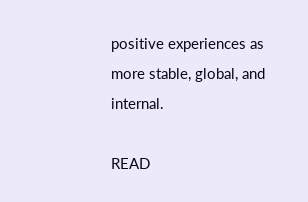positive experiences as more stable, global, and internal.

READ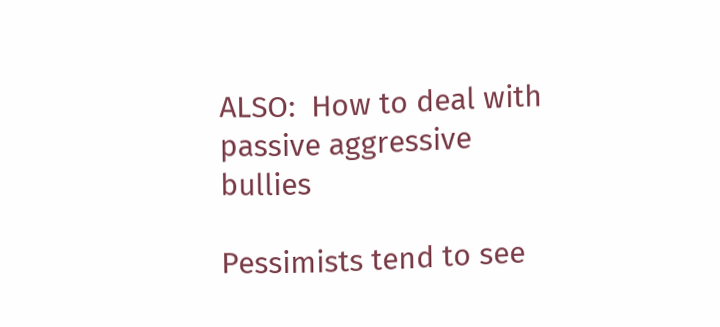ALSO:  How to deal with passive aggressive bullies

Pessimists tend to see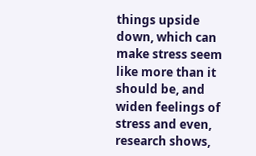things upside down, which can make stress seem like more than it should be, and widen feelings of stress and even, research shows,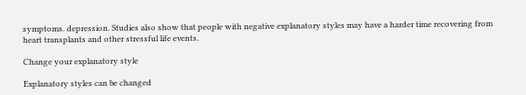symptoms. depression. Studies also show that people with negative explanatory styles may have a harder time recovering from heart transplants and other stressful life events.

Change your explanatory style

Explanatory styles can be changed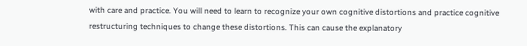with care and practice. You will need to learn to recognize your own cognitive distortions and practice cognitive restructuring techniques to change these distortions. This can cause the explanatory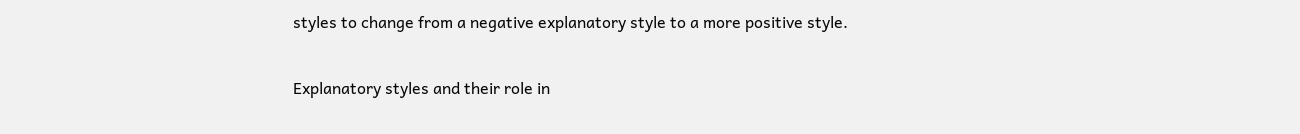styles to change from a negative explanatory style to a more positive style.


Explanatory styles and their role in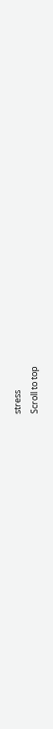stress
Scroll to top